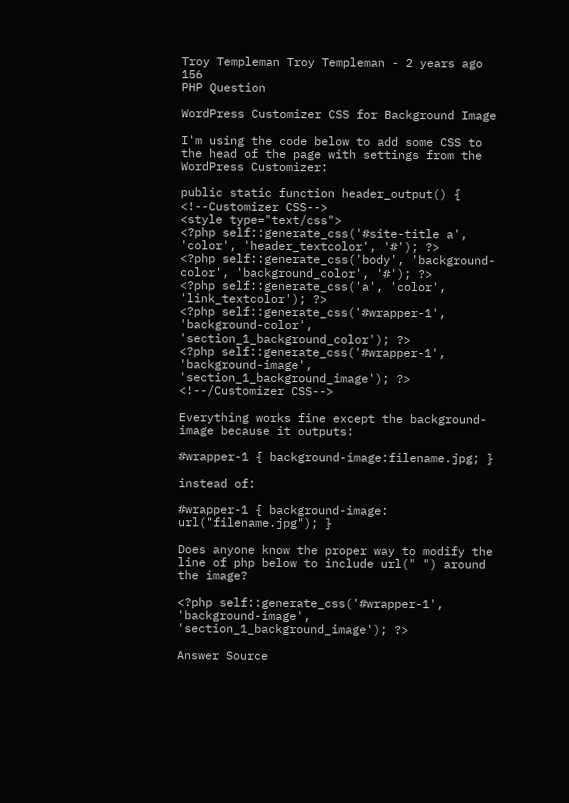Troy Templeman Troy Templeman - 2 years ago 156
PHP Question

WordPress Customizer CSS for Background Image

I'm using the code below to add some CSS to the head of the page with settings from the WordPress Customizer:

public static function header_output() {
<!--Customizer CSS-->
<style type="text/css">
<?php self::generate_css('#site-title a', 'color', 'header_textcolor', '#'); ?>
<?php self::generate_css('body', 'background-color', 'background_color', '#'); ?>
<?php self::generate_css('a', 'color', 'link_textcolor'); ?>
<?php self::generate_css('#wrapper-1', 'background-color', 'section_1_background_color'); ?>
<?php self::generate_css('#wrapper-1', 'background-image', 'section_1_background_image'); ?>
<!--/Customizer CSS-->

Everything works fine except the background-image because it outputs:

#wrapper-1 { background-image:filename.jpg; }

instead of:

#wrapper-1 { background-image: url("filename.jpg"); }

Does anyone know the proper way to modify the line of php below to include url(" ") around the image?

<?php self::generate_css('#wrapper-1', 'background-image', 'section_1_background_image'); ?>

Answer Source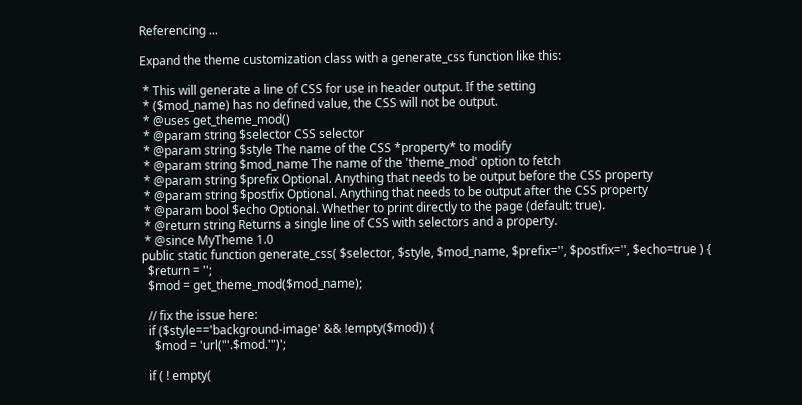Referencing ...

Expand the theme customization class with a generate_css function like this:

 * This will generate a line of CSS for use in header output. If the setting
 * ($mod_name) has no defined value, the CSS will not be output.
 * @uses get_theme_mod()
 * @param string $selector CSS selector
 * @param string $style The name of the CSS *property* to modify
 * @param string $mod_name The name of the 'theme_mod' option to fetch
 * @param string $prefix Optional. Anything that needs to be output before the CSS property
 * @param string $postfix Optional. Anything that needs to be output after the CSS property
 * @param bool $echo Optional. Whether to print directly to the page (default: true).
 * @return string Returns a single line of CSS with selectors and a property.
 * @since MyTheme 1.0
public static function generate_css( $selector, $style, $mod_name, $prefix='', $postfix='', $echo=true ) {
  $return = '';
  $mod = get_theme_mod($mod_name);

  // fix the issue here:
  if ($style=='background-image' && !empty($mod)) {
    $mod = 'url("'.$mod.'")';

  if ( ! empty(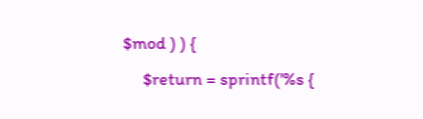$mod ) ) {
     $return = sprintf('%s {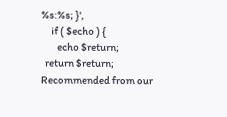%s:%s; }',
     if ( $echo ) {
        echo $return;
  return $return;
Recommended from our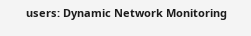users: Dynamic Network Monitoring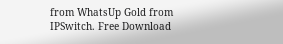from WhatsUp Gold from IPSwitch. Free Download